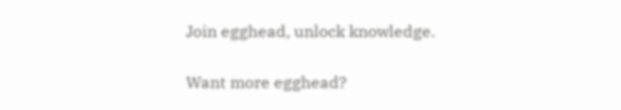Join egghead, unlock knowledge.

Want more egghead?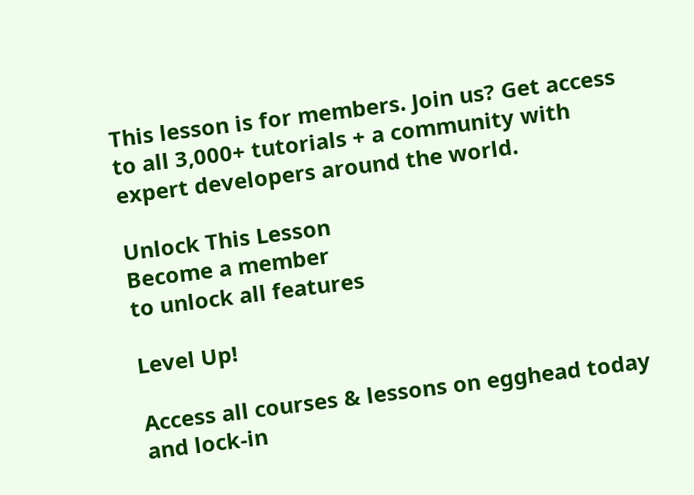This lesson is for members. Join us? Get access to all 3,000+ tutorials + a community with expert developers around the world.

Unlock This Lesson
Become a member
to unlock all features

Level Up!

Access all courses & lessons on egghead today and lock-in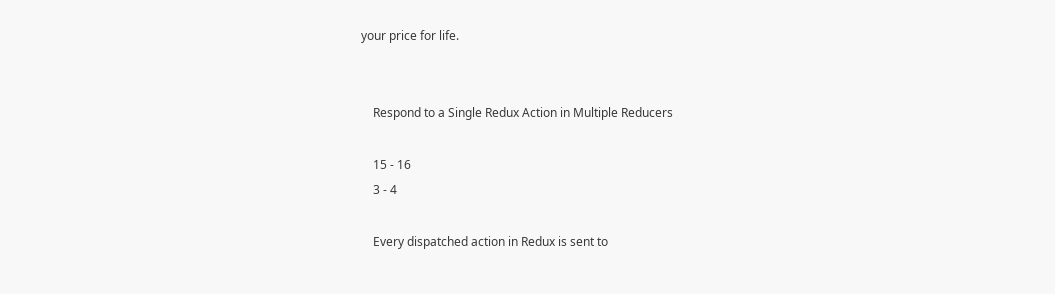your price for life.


    Respond to a Single Redux Action in Multiple Reducers

    15 - 16
    3 - 4

    Every dispatched action in Redux is sent to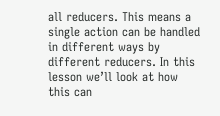all reducers. This means a single action can be handled in different ways by different reducers. In this lesson we’ll look at how this can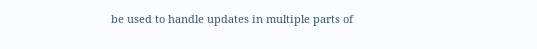be used to handle updates in multiple parts of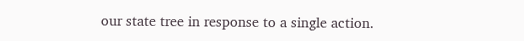our state tree in response to a single action.